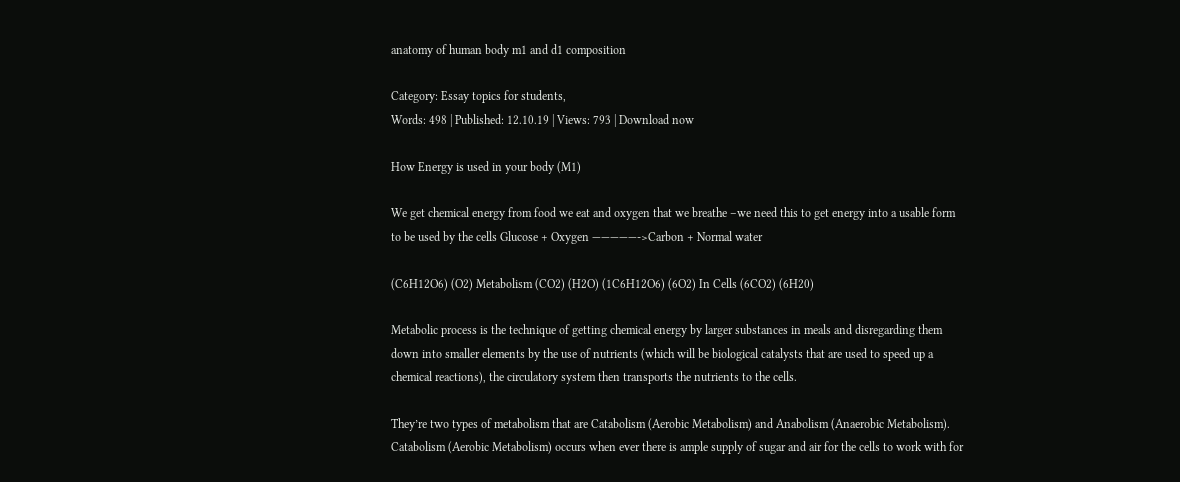anatomy of human body m1 and d1 composition

Category: Essay topics for students,
Words: 498 | Published: 12.10.19 | Views: 793 | Download now

How Energy is used in your body (M1)

We get chemical energy from food we eat and oxygen that we breathe –we need this to get energy into a usable form to be used by the cells Glucose + Oxygen —————->Carbon + Normal water

(C6H12O6) (O2) Metabolism (CO2) (H2O) (1C6H12O6) (6O2) In Cells (6CO2) (6H20)

Metabolic process is the technique of getting chemical energy by larger substances in meals and disregarding them down into smaller elements by the use of nutrients (which will be biological catalysts that are used to speed up a chemical reactions), the circulatory system then transports the nutrients to the cells.

They’re two types of metabolism that are Catabolism (Aerobic Metabolism) and Anabolism (Anaerobic Metabolism). Catabolism (Aerobic Metabolism) occurs when ever there is ample supply of sugar and air for the cells to work with for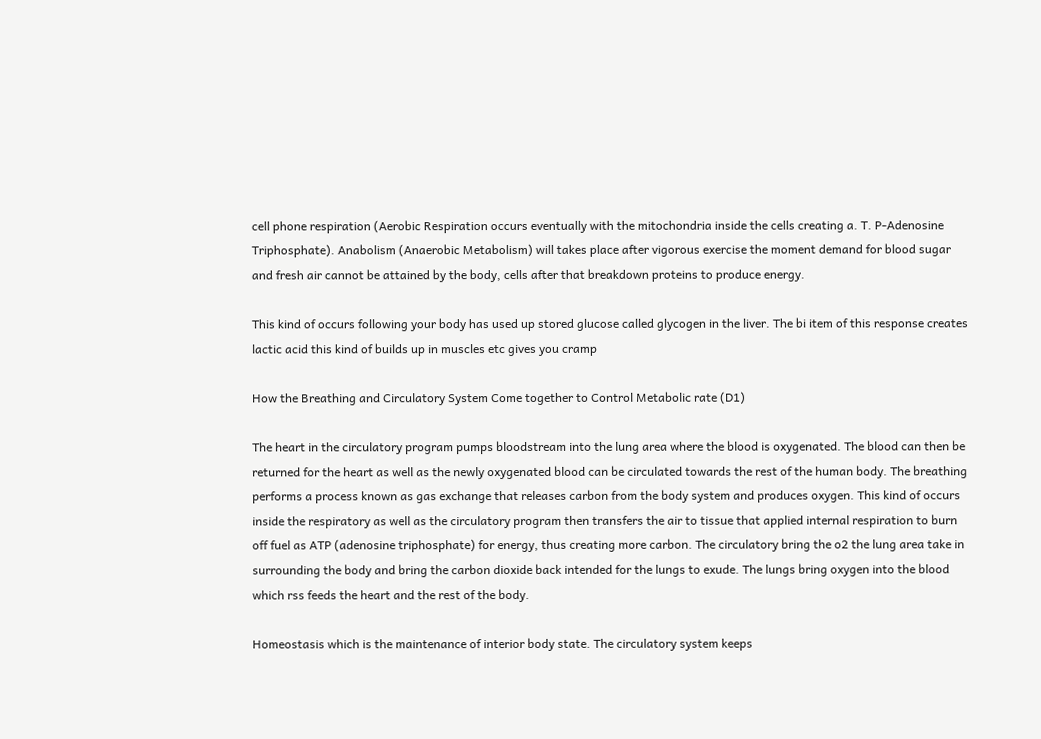cell phone respiration (Aerobic Respiration occurs eventually with the mitochondria inside the cells creating a. T. P-Adenosine Triphosphate). Anabolism (Anaerobic Metabolism) will takes place after vigorous exercise the moment demand for blood sugar and fresh air cannot be attained by the body, cells after that breakdown proteins to produce energy.

This kind of occurs following your body has used up stored glucose called glycogen in the liver. The bi item of this response creates lactic acid this kind of builds up in muscles etc gives you cramp

How the Breathing and Circulatory System Come together to Control Metabolic rate (D1)

The heart in the circulatory program pumps bloodstream into the lung area where the blood is oxygenated. The blood can then be returned for the heart as well as the newly oxygenated blood can be circulated towards the rest of the human body. The breathing performs a process known as gas exchange that releases carbon from the body system and produces oxygen. This kind of occurs inside the respiratory as well as the circulatory program then transfers the air to tissue that applied internal respiration to burn off fuel as ATP (adenosine triphosphate) for energy, thus creating more carbon. The circulatory bring the o2 the lung area take in surrounding the body and bring the carbon dioxide back intended for the lungs to exude. The lungs bring oxygen into the blood which rss feeds the heart and the rest of the body.

Homeostasis which is the maintenance of interior body state. The circulatory system keeps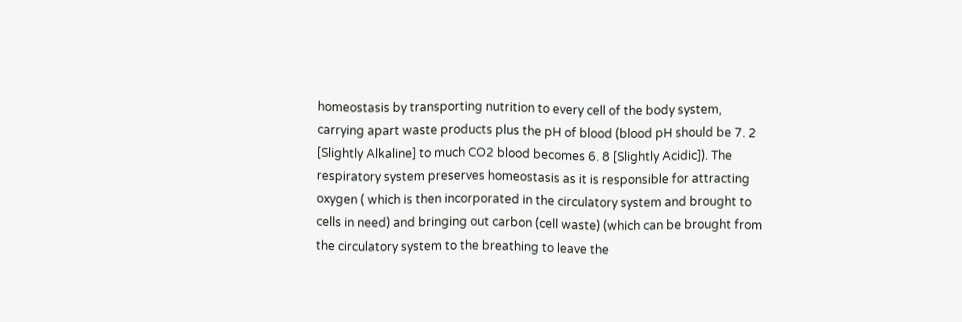homeostasis by transporting nutrition to every cell of the body system, carrying apart waste products plus the pH of blood (blood pH should be 7. 2 [Slightly Alkaline] to much CO2 blood becomes 6. 8 [Slightly Acidic]). The respiratory system preserves homeostasis as it is responsible for attracting oxygen ( which is then incorporated in the circulatory system and brought to cells in need) and bringing out carbon (cell waste) (which can be brought from the circulatory system to the breathing to leave the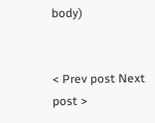body)


< Prev post Next post >